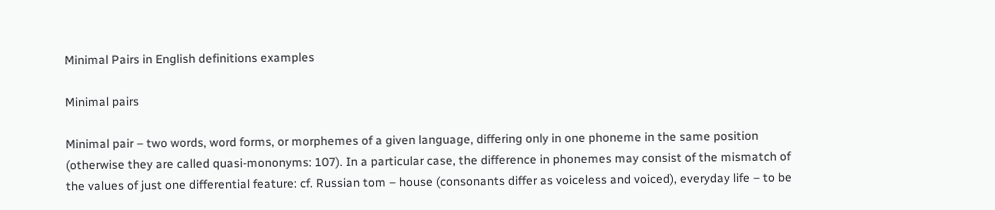Minimal Pairs in English definitions examples

Minimal pairs

Minimal pair – two words, word forms, or morphemes of a given language, differing only in one phoneme in the same position (otherwise they are called quasi-mononyms: 107). In a particular case, the difference in phonemes may consist of the mismatch of the values of just one differential feature: cf. Russian tom – house (consonants differ as voiceless and voiced), everyday life – to be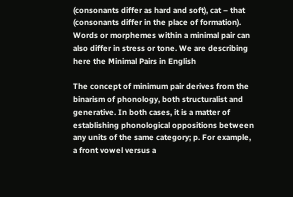(consonants differ as hard and soft), cat – that (consonants differ in the place of formation). Words or morphemes within a minimal pair can also differ in stress or tone. We are describing here the Minimal Pairs in English

The concept of minimum pair derives from the binarism of phonology, both structuralist and generative. In both cases, it is a matter of establishing phonological oppositions between any units of the same category; p. For example, a front vowel versus a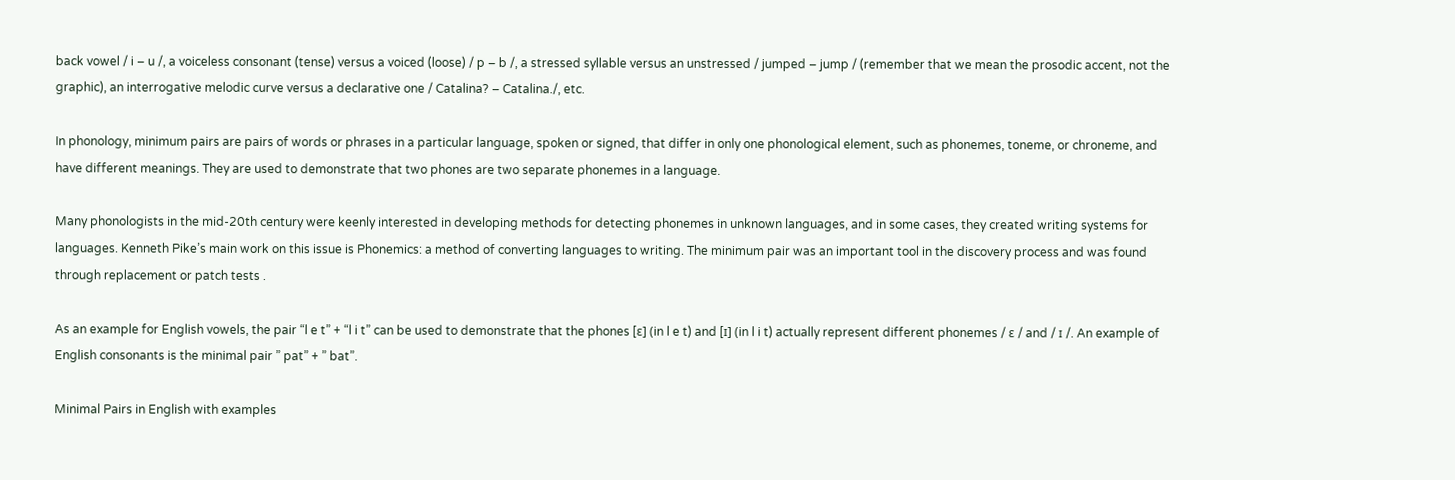back vowel / i – u /, a voiceless consonant (tense) versus a voiced (loose) / p – b /, a stressed syllable versus an unstressed / jumped – jump / (remember that we mean the prosodic accent, not the graphic), an interrogative melodic curve versus a declarative one / Catalina? – Catalina./, etc.

In phonology, minimum pairs are pairs of words or phrases in a particular language, spoken or signed, that differ in only one phonological element, such as phonemes, toneme, or chroneme, and have different meanings. They are used to demonstrate that two phones are two separate phonemes in a language.

Many phonologists in the mid-20th century were keenly interested in developing methods for detecting phonemes in unknown languages, and in some cases, they created writing systems for languages. Kenneth Pike’s main work on this issue is Phonemics: a method of converting languages to writing. The minimum pair was an important tool in the discovery process and was found through replacement or patch tests .

As an example for English vowels, the pair “l e t” + “l i t” can be used to demonstrate that the phones [ɛ] (in l e t) and [ɪ] (in l i t) actually represent different phonemes / ɛ / and / ɪ /. An example of English consonants is the minimal pair ” pat” + ” bat”.

Minimal Pairs in English with examples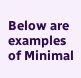Below are examples of Minimal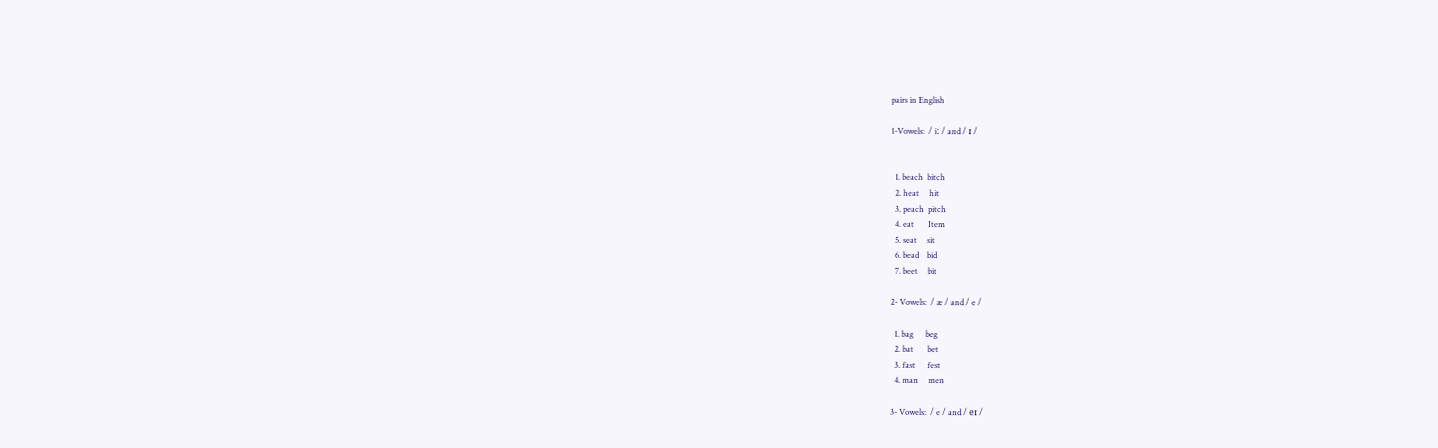pairs in English

1-Vowels:  / iː / and / ɪ /


  1. beach  bitch
  2. heat     hit
  3. peach  pitch
  4. eat       Item
  5. seat     sit
  6. bead    bid
  7. beet     bit

2- Vowels:  / æ / and / e /

  1. bag      beg
  2. bat       bet
  3. fast      fest
  4. man     men

3- Vowels:  / e / and / eɪ /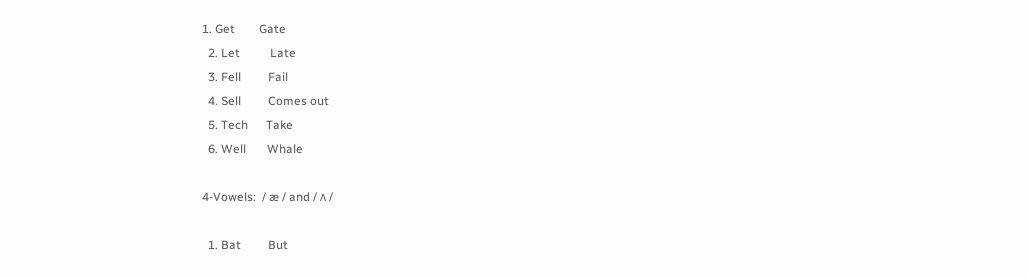1. Get        Gate
  2. Let          Late
  3. Fell         Fail
  4. Sell         Comes out
  5. Tech      Take
  6. Well       Whale

4-Vowels:  / æ / and / ʌ /

  1. Bat         But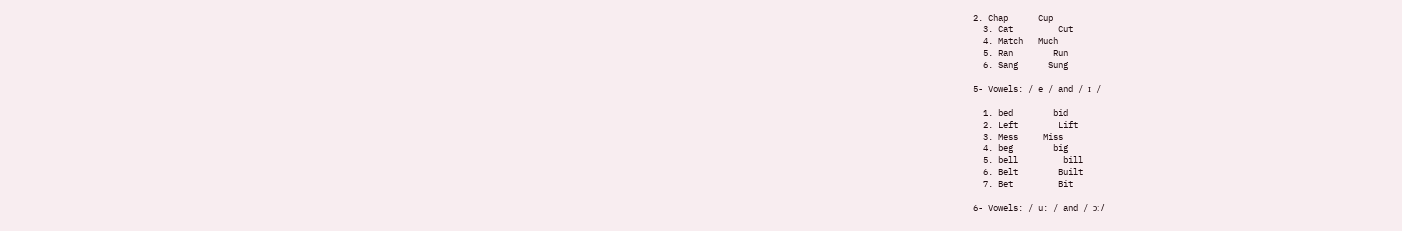2. Chap      Cup
  3. Cat         Cut
  4. Match   Much
  5. Ran        Run
  6. Sang      Sung

5- Vowels: / e / and / ɪ /

  1. bed        bid
  2. Left        Lift
  3. Mess     Miss
  4. beg        big
  5. bell         bill
  6. Belt        Built
  7. Bet         Bit

6- Vowels: / u: / and / ɔ: /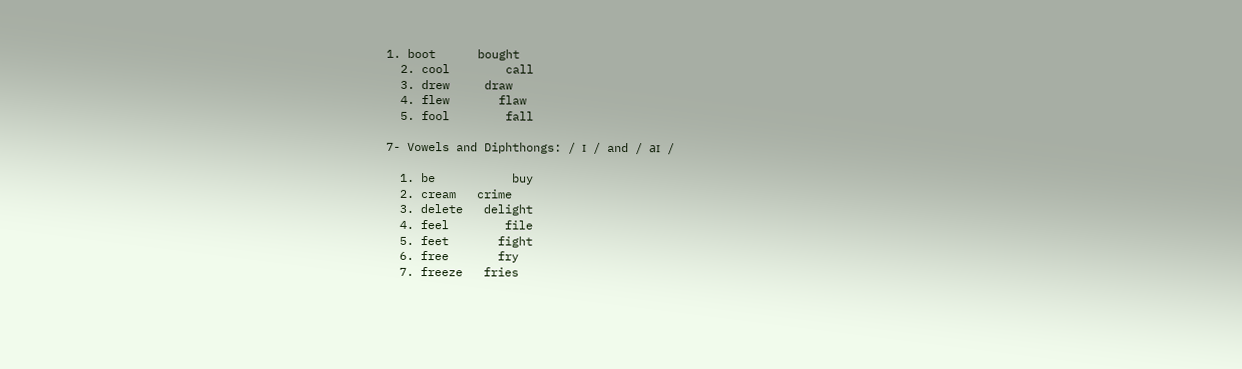1. boot      bought
  2. cool        call
  3. drew     draw
  4. flew       flaw
  5. fool        fall

7- Vowels and Diphthongs: / ɪ / and / aɪ /

  1. be           buy
  2. cream   crime
  3. delete   delight
  4. feel        file
  5. feet       fight
  6. free       fry
  7. freeze   fries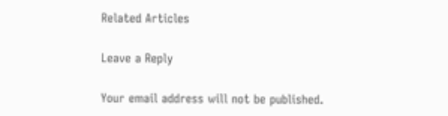Related Articles

Leave a Reply

Your email address will not be published.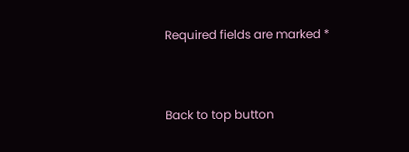Required fields are marked *


Back to top button